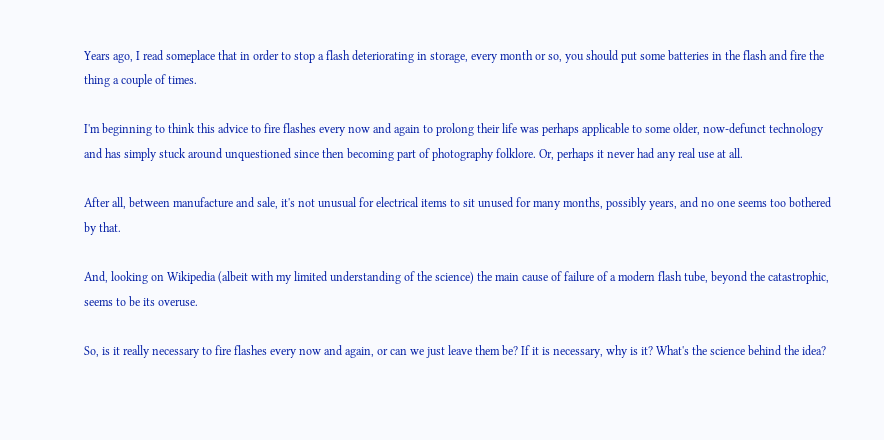Years ago, I read someplace that in order to stop a flash deteriorating in storage, every month or so, you should put some batteries in the flash and fire the thing a couple of times.

I'm beginning to think this advice to fire flashes every now and again to prolong their life was perhaps applicable to some older, now-defunct technology and has simply stuck around unquestioned since then becoming part of photography folklore. Or, perhaps it never had any real use at all.

After all, between manufacture and sale, it's not unusual for electrical items to sit unused for many months, possibly years, and no one seems too bothered by that.

And, looking on Wikipedia (albeit with my limited understanding of the science) the main cause of failure of a modern flash tube, beyond the catastrophic, seems to be its overuse.

So, is it really necessary to fire flashes every now and again, or can we just leave them be? If it is necessary, why is it? What's the science behind the idea?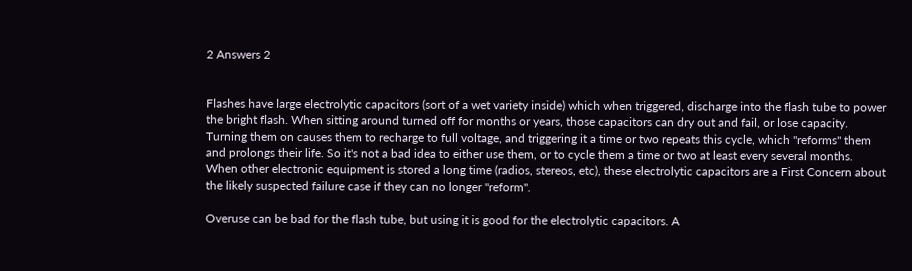2 Answers 2


Flashes have large electrolytic capacitors (sort of a wet variety inside) which when triggered, discharge into the flash tube to power the bright flash. When sitting around turned off for months or years, those capacitors can dry out and fail, or lose capacity. Turning them on causes them to recharge to full voltage, and triggering it a time or two repeats this cycle, which "reforms" them and prolongs their life. So it's not a bad idea to either use them, or to cycle them a time or two at least every several months. When other electronic equipment is stored a long time (radios, stereos, etc), these electrolytic capacitors are a First Concern about the likely suspected failure case if they can no longer "reform".

Overuse can be bad for the flash tube, but using it is good for the electrolytic capacitors. A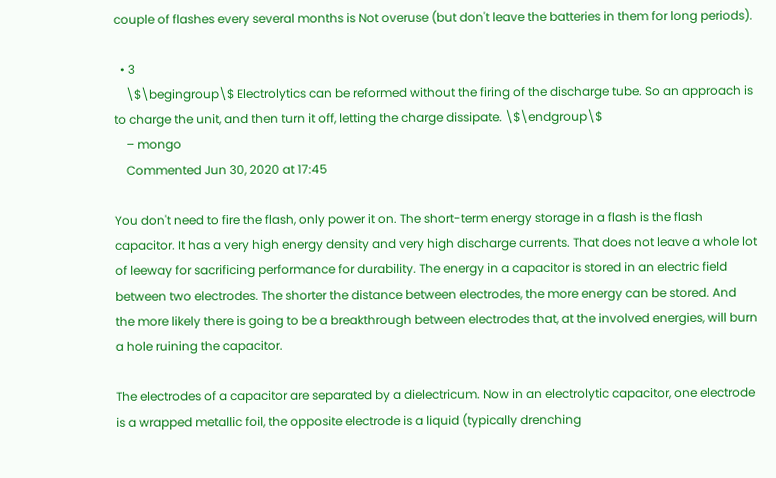couple of flashes every several months is Not overuse (but don't leave the batteries in them for long periods).

  • 3
    \$\begingroup\$ Electrolytics can be reformed without the firing of the discharge tube. So an approach is to charge the unit, and then turn it off, letting the charge dissipate. \$\endgroup\$
    – mongo
    Commented Jun 30, 2020 at 17:45

You don't need to fire the flash, only power it on. The short-term energy storage in a flash is the flash capacitor. It has a very high energy density and very high discharge currents. That does not leave a whole lot of leeway for sacrificing performance for durability. The energy in a capacitor is stored in an electric field between two electrodes. The shorter the distance between electrodes, the more energy can be stored. And the more likely there is going to be a breakthrough between electrodes that, at the involved energies, will burn a hole ruining the capacitor.

The electrodes of a capacitor are separated by a dielectricum. Now in an electrolytic capacitor, one electrode is a wrapped metallic foil, the opposite electrode is a liquid (typically drenching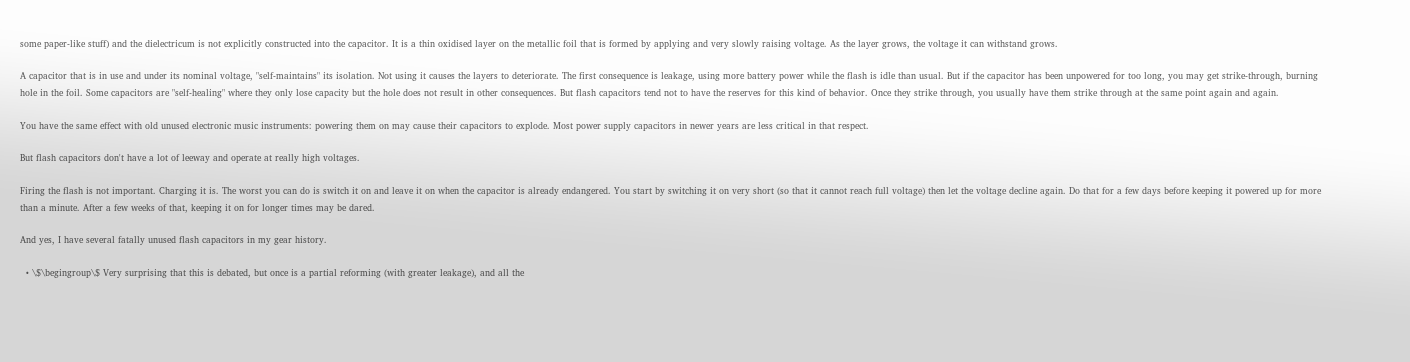some paper-like stuff) and the dielectricum is not explicitly constructed into the capacitor. It is a thin oxidised layer on the metallic foil that is formed by applying and very slowly raising voltage. As the layer grows, the voltage it can withstand grows.

A capacitor that is in use and under its nominal voltage, "self-maintains" its isolation. Not using it causes the layers to deteriorate. The first consequence is leakage, using more battery power while the flash is idle than usual. But if the capacitor has been unpowered for too long, you may get strike-through, burning hole in the foil. Some capacitors are "self-healing" where they only lose capacity but the hole does not result in other consequences. But flash capacitors tend not to have the reserves for this kind of behavior. Once they strike through, you usually have them strike through at the same point again and again.

You have the same effect with old unused electronic music instruments: powering them on may cause their capacitors to explode. Most power supply capacitors in newer years are less critical in that respect.

But flash capacitors don't have a lot of leeway and operate at really high voltages.

Firing the flash is not important. Charging it is. The worst you can do is switch it on and leave it on when the capacitor is already endangered. You start by switching it on very short (so that it cannot reach full voltage) then let the voltage decline again. Do that for a few days before keeping it powered up for more than a minute. After a few weeks of that, keeping it on for longer times may be dared.

And yes, I have several fatally unused flash capacitors in my gear history.

  • \$\begingroup\$ Very surprising that this is debated, but once is a partial reforming (with greater leakage), and all the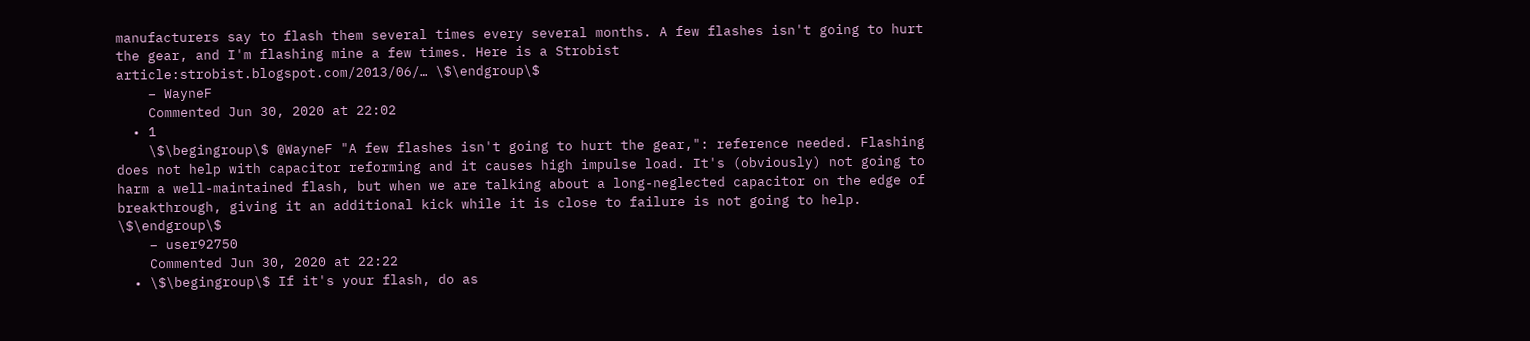manufacturers say to flash them several times every several months. A few flashes isn't going to hurt the gear, and I'm flashing mine a few times. Here is a Strobist article:strobist.blogspot.com/2013/06/… \$\endgroup\$
    – WayneF
    Commented Jun 30, 2020 at 22:02
  • 1
    \$\begingroup\$ @WayneF "A few flashes isn't going to hurt the gear,": reference needed. Flashing does not help with capacitor reforming and it causes high impulse load. It's (obviously) not going to harm a well-maintained flash, but when we are talking about a long-neglected capacitor on the edge of breakthrough, giving it an additional kick while it is close to failure is not going to help. \$\endgroup\$
    – user92750
    Commented Jun 30, 2020 at 22:22
  • \$\begingroup\$ If it's your flash, do as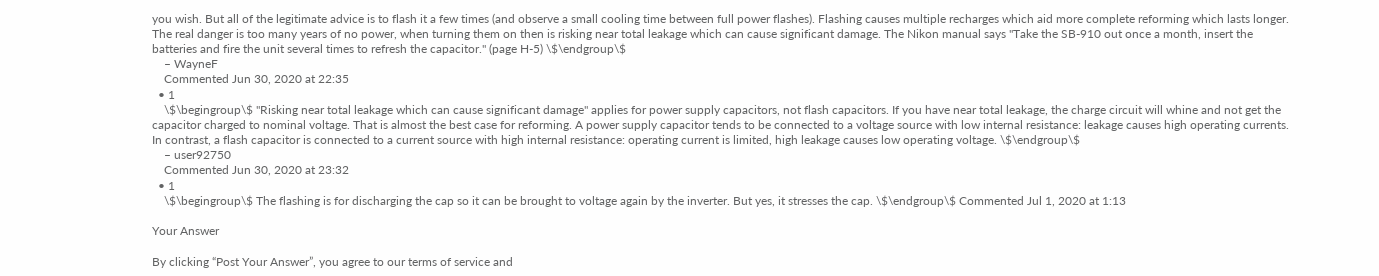you wish. But all of the legitimate advice is to flash it a few times (and observe a small cooling time between full power flashes). Flashing causes multiple recharges which aid more complete reforming which lasts longer. The real danger is too many years of no power, when turning them on then is risking near total leakage which can cause significant damage. The Nikon manual says "Take the SB-910 out once a month, insert the batteries and fire the unit several times to refresh the capacitor." (page H-5) \$\endgroup\$
    – WayneF
    Commented Jun 30, 2020 at 22:35
  • 1
    \$\begingroup\$ "Risking near total leakage which can cause significant damage" applies for power supply capacitors, not flash capacitors. If you have near total leakage, the charge circuit will whine and not get the capacitor charged to nominal voltage. That is almost the best case for reforming. A power supply capacitor tends to be connected to a voltage source with low internal resistance: leakage causes high operating currents. In contrast, a flash capacitor is connected to a current source with high internal resistance: operating current is limited, high leakage causes low operating voltage. \$\endgroup\$
    – user92750
    Commented Jun 30, 2020 at 23:32
  • 1
    \$\begingroup\$ The flashing is for discharging the cap so it can be brought to voltage again by the inverter. But yes, it stresses the cap. \$\endgroup\$ Commented Jul 1, 2020 at 1:13

Your Answer

By clicking “Post Your Answer”, you agree to our terms of service and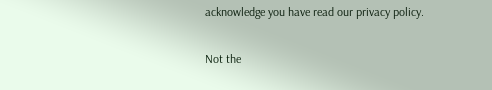acknowledge you have read our privacy policy.

Not the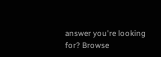answer you're looking for? Browse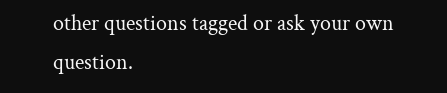other questions tagged or ask your own question.